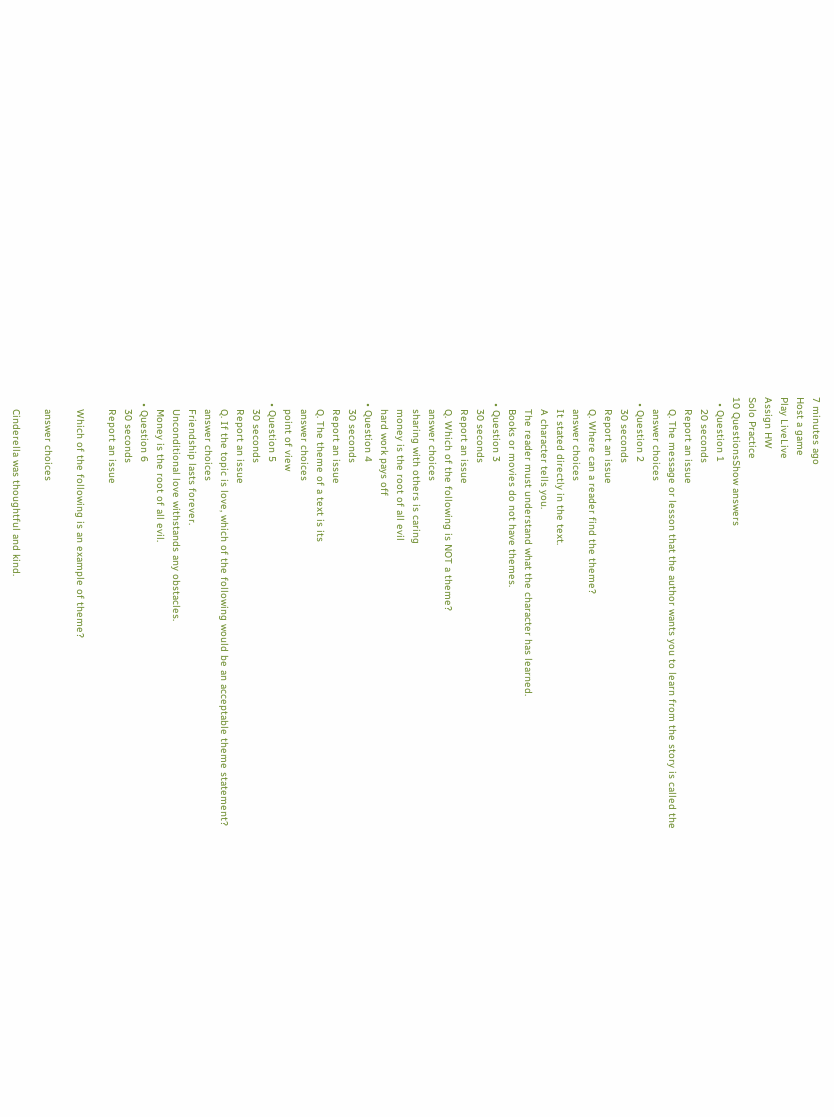7 minutes ago
Host a game
Play LiveLive
Assign HW
Solo Practice
10 QuestionsShow answers
  • Question 1
    20 seconds
    Report an issue
    Q. The message or lesson that the author wants you to learn from the story is called the
    answer choices
  • Question 2
    30 seconds
    Report an issue
    Q. Where can a reader find the theme?
    answer choices
    It stated directly in the text.
    A character tells you.
    The reader must understand what the character has learned.
    Books or movies do not have themes.
  • Question 3
    30 seconds
    Report an issue
    Q. Which of the following is NOT a theme?
    answer choices
    sharing with others is caring
    money is the root of all evil
    hard work pays off
  • Question 4
    30 seconds
    Report an issue
    Q. The theme of a text is its
    answer choices
    point of view
  • Question 5
    30 seconds
    Report an issue
    Q. If the topic is love, which of the following would be an acceptable theme statement?
    answer choices
    Friendship lasts forever.
    Unconditional love withstands any obstacles.
    Money is the root of all evil.
  • Question 6
    30 seconds
    Report an issue

    Which of the following is an example of theme?

    answer choices

    Cinderella was thoughtful and kind.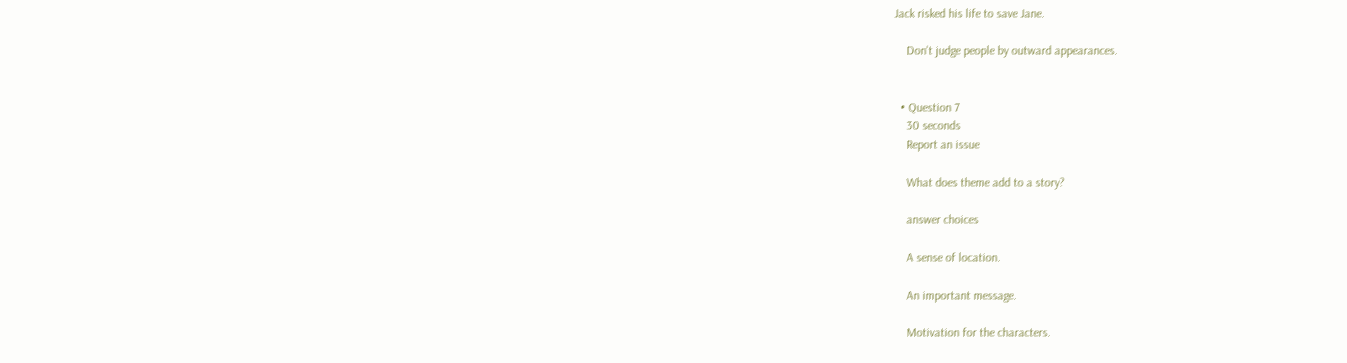Jack risked his life to save Jane.

    Don't judge people by outward appearances.


  • Question 7
    30 seconds
    Report an issue

    What does theme add to a story?

    answer choices

    A sense of location.

    An important message.

    Motivation for the characters.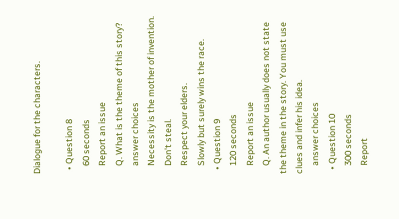Dialogue for the characters.

  • Question 8
    60 seconds
    Report an issue
    Q. What is the theme of this story?
    answer choices
    Necessity is the mother of invention.
    Don't steal.
    Respect your elders.
    Slowly but surely wins the race.
  • Question 9
    120 seconds
    Report an issue
    Q. An author usually does not state the theme in the story. You must use clues and infer his idea.
    answer choices
  • Question 10
    300 seconds
    Report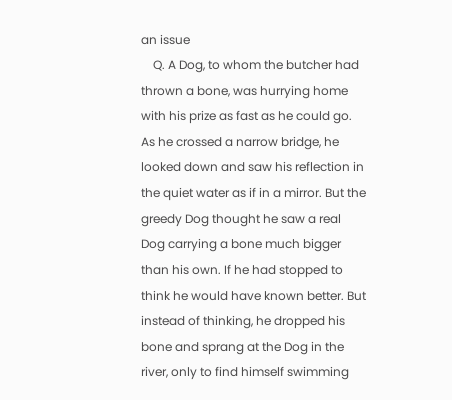an issue
    Q. A Dog, to whom the butcher had thrown a bone, was hurrying home with his prize as fast as he could go. As he crossed a narrow bridge, he looked down and saw his reflection in the quiet water as if in a mirror. But the greedy Dog thought he saw a real Dog carrying a bone much bigger than his own. If he had stopped to think he would have known better. But instead of thinking, he dropped his bone and sprang at the Dog in the river, only to find himself swimming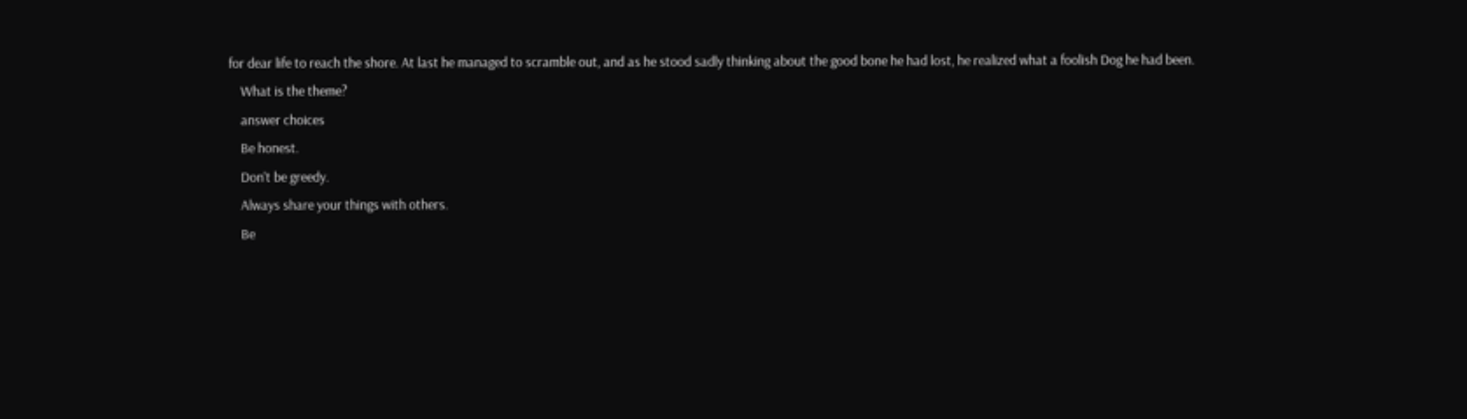for dear life to reach the shore. At last he managed to scramble out, and as he stood sadly thinking about the good bone he had lost, he realized what a foolish Dog he had been.
    What is the theme?
    answer choices
    Be honest.
    Don't be greedy.
    Always share your things with others.
    Be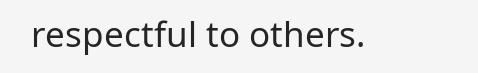respectful to others.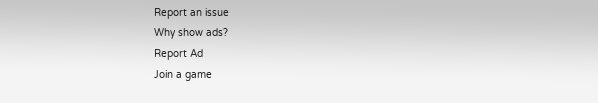Report an issue
Why show ads?
Report Ad
Join a game